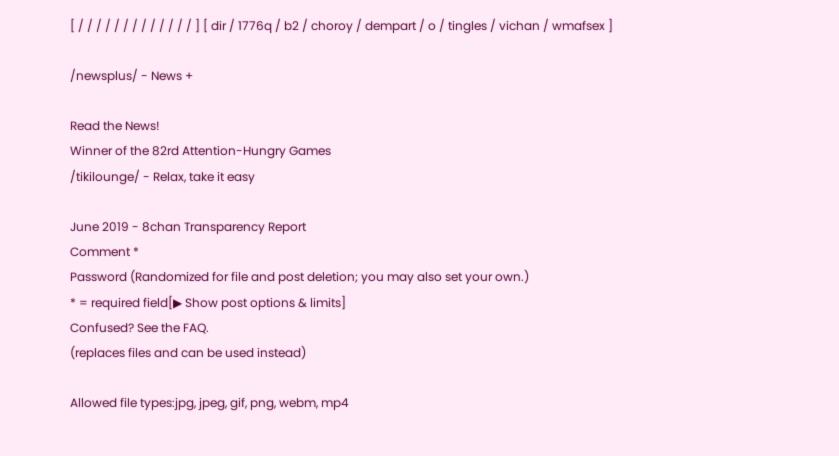[ / / / / / / / / / / / / / ] [ dir / 1776q / b2 / choroy / dempart / o / tingles / vichan / wmafsex ]

/newsplus/ - News +

Read the News!
Winner of the 82rd Attention-Hungry Games
/tikilounge/ - Relax, take it easy

June 2019 - 8chan Transparency Report
Comment *
Password (Randomized for file and post deletion; you may also set your own.)
* = required field[▶ Show post options & limits]
Confused? See the FAQ.
(replaces files and can be used instead)

Allowed file types:jpg, jpeg, gif, png, webm, mp4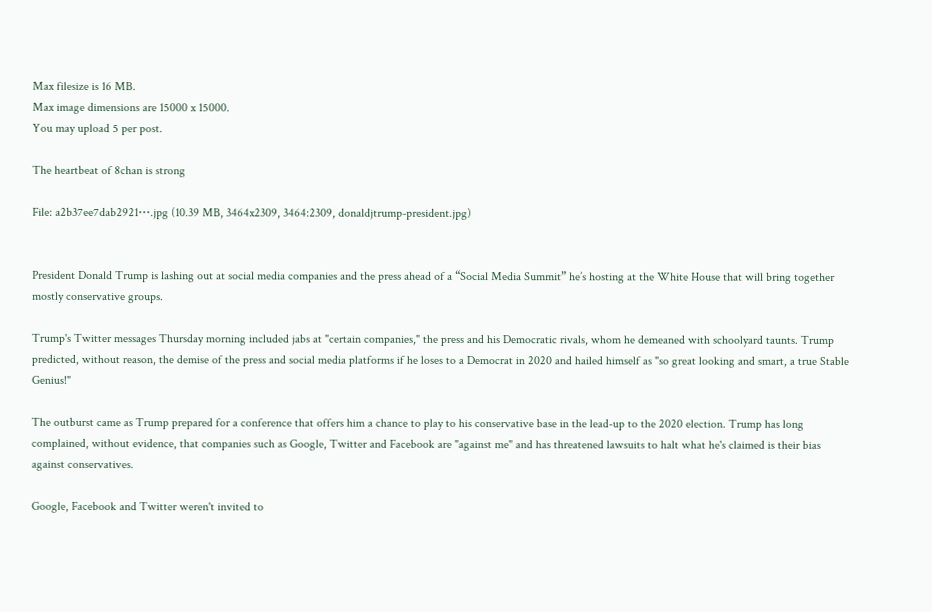Max filesize is 16 MB.
Max image dimensions are 15000 x 15000.
You may upload 5 per post.

The heartbeat of 8chan is strong

File: a2b37ee7dab2921⋯.jpg (10.39 MB, 3464x2309, 3464:2309, donaldjtrump-president.jpg)


President Donald Trump is lashing out at social media companies and the press ahead of a “Social Media Summit” he’s hosting at the White House that will bring together mostly conservative groups.

Trump's Twitter messages Thursday morning included jabs at "certain companies," the press and his Democratic rivals, whom he demeaned with schoolyard taunts. Trump predicted, without reason, the demise of the press and social media platforms if he loses to a Democrat in 2020 and hailed himself as "so great looking and smart, a true Stable Genius!"

The outburst came as Trump prepared for a conference that offers him a chance to play to his conservative base in the lead-up to the 2020 election. Trump has long complained, without evidence, that companies such as Google, Twitter and Facebook are "against me" and has threatened lawsuits to halt what he's claimed is their bias against conservatives.

Google, Facebook and Twitter weren't invited to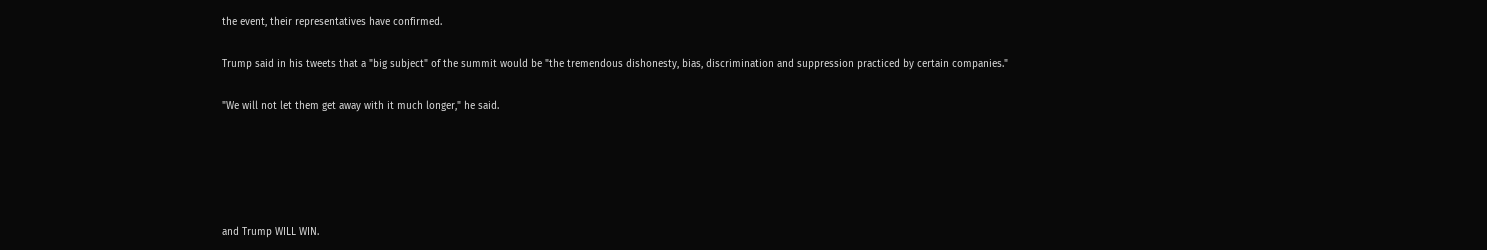the event, their representatives have confirmed.

Trump said in his tweets that a "big subject" of the summit would be "the tremendous dishonesty, bias, discrimination and suppression practiced by certain companies."

"We will not let them get away with it much longer," he said.





and Trump WILL WIN.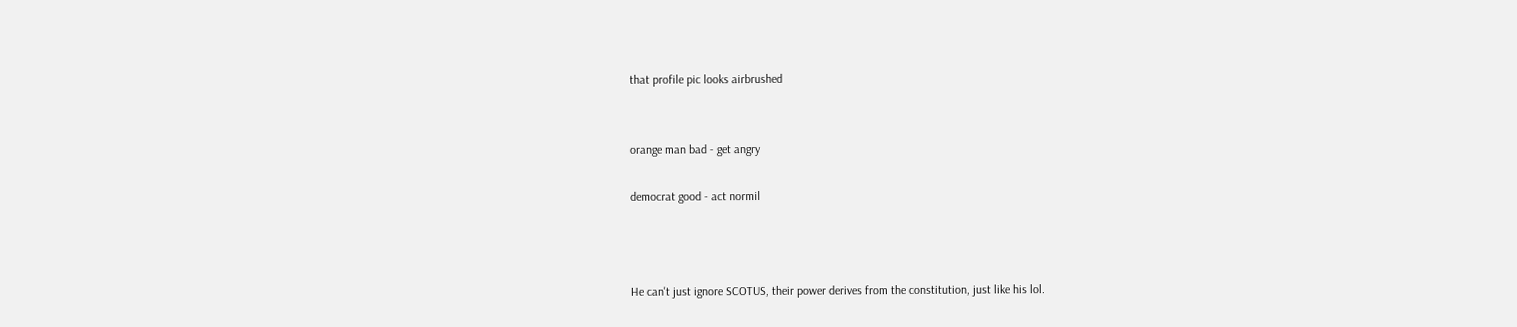that profile pic looks airbrushed


orange man bad - get angry

democrat good - act normil



He can't just ignore SCOTUS, their power derives from the constitution, just like his lol.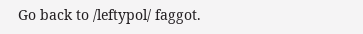Go back to /leftypol/ faggot.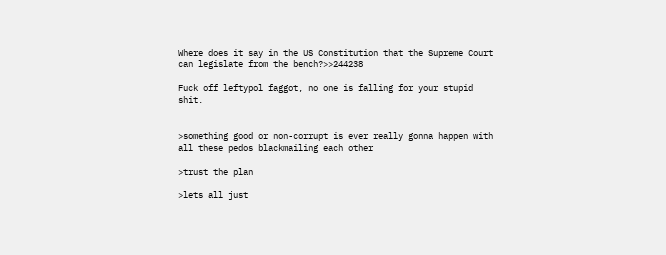Where does it say in the US Constitution that the Supreme Court can legislate from the bench?>>244238

Fuck off leftypol faggot, no one is falling for your stupid shit.


>something good or non-corrupt is ever really gonna happen with all these pedos blackmailing each other

>trust the plan

>lets all just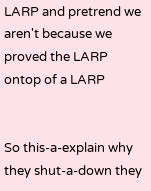LARP and pretrend we aren't because we proved the LARP ontop of a LARP


So this-a-explain why they shut-a-down they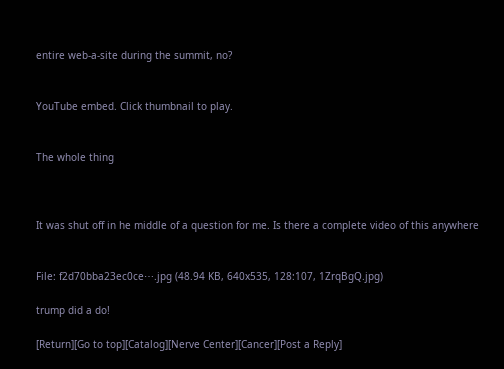entire web-a-site during the summit, no?


YouTube embed. Click thumbnail to play.


The whole thing



It was shut off in he middle of a question for me. Is there a complete video of this anywhere


File: f2d70bba23ec0ce⋯.jpg (48.94 KB, 640x535, 128:107, 1ZrqBgQ.jpg)

trump did a do!

[Return][Go to top][Catalog][Nerve Center][Cancer][Post a Reply]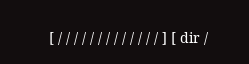[ / / / / / / / / / / / / / ] [ dir /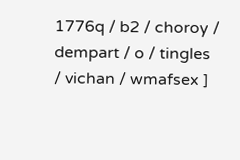1776q / b2 / choroy / dempart / o / tingles / vichan / wmafsex ]